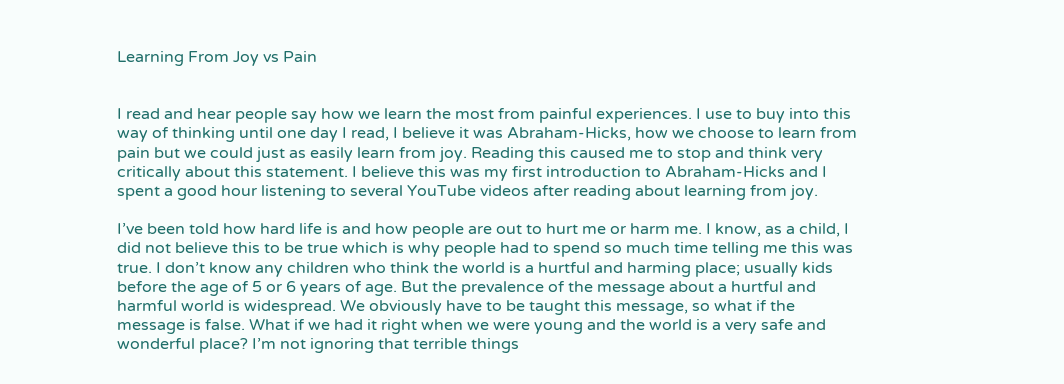Learning From Joy vs Pain


I read and hear people say how we learn the most from painful experiences. I use to buy into this way of thinking until one day I read, I believe it was Abraham-Hicks, how we choose to learn from pain but we could just as easily learn from joy. Reading this caused me to stop and think very critically about this statement. I believe this was my first introduction to Abraham-Hicks and I spent a good hour listening to several YouTube videos after reading about learning from joy.

I’ve been told how hard life is and how people are out to hurt me or harm me. I know, as a child, I did not believe this to be true which is why people had to spend so much time telling me this was true. I don’t know any children who think the world is a hurtful and harming place; usually kids before the age of 5 or 6 years of age. But the prevalence of the message about a hurtful and harmful world is widespread. We obviously have to be taught this message, so what if the message is false. What if we had it right when we were young and the world is a very safe and wonderful place? I’m not ignoring that terrible things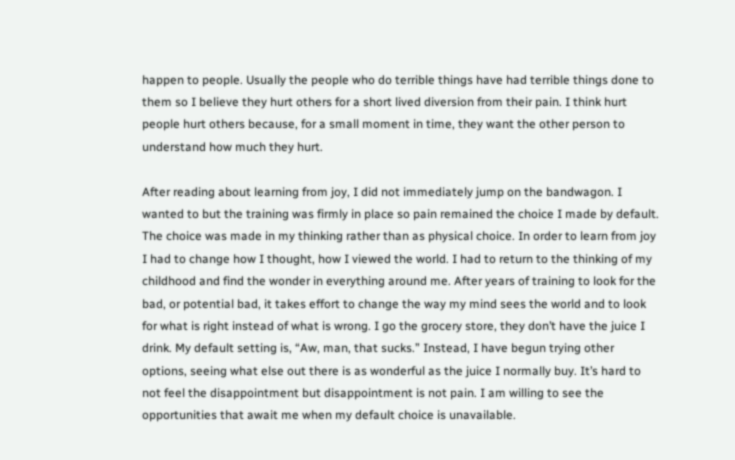happen to people. Usually the people who do terrible things have had terrible things done to them so I believe they hurt others for a short lived diversion from their pain. I think hurt people hurt others because, for a small moment in time, they want the other person to understand how much they hurt.

After reading about learning from joy, I did not immediately jump on the bandwagon. I wanted to but the training was firmly in place so pain remained the choice I made by default. The choice was made in my thinking rather than as physical choice. In order to learn from joy I had to change how I thought, how I viewed the world. I had to return to the thinking of my childhood and find the wonder in everything around me. After years of training to look for the bad, or potential bad, it takes effort to change the way my mind sees the world and to look for what is right instead of what is wrong. I go the grocery store, they don’t have the juice I drink. My default setting is, “Aw, man, that sucks.” Instead, I have begun trying other options, seeing what else out there is as wonderful as the juice I normally buy. It’s hard to not feel the disappointment but disappointment is not pain. I am willing to see the opportunities that await me when my default choice is unavailable.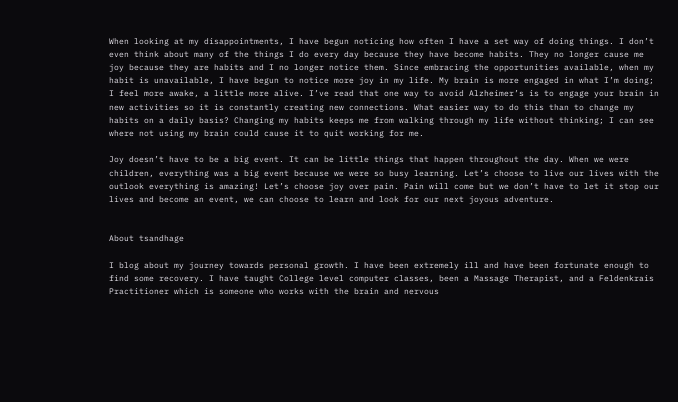When looking at my disappointments, I have begun noticing how often I have a set way of doing things. I don’t even think about many of the things I do every day because they have become habits. They no longer cause me joy because they are habits and I no longer notice them. Since embracing the opportunities available, when my habit is unavailable, I have begun to notice more joy in my life. My brain is more engaged in what I’m doing; I feel more awake, a little more alive. I’ve read that one way to avoid Alzheimer’s is to engage your brain in new activities so it is constantly creating new connections. What easier way to do this than to change my habits on a daily basis? Changing my habits keeps me from walking through my life without thinking; I can see where not using my brain could cause it to quit working for me.

Joy doesn’t have to be a big event. It can be little things that happen throughout the day. When we were children, everything was a big event because we were so busy learning. Let’s choose to live our lives with the outlook everything is amazing! Let’s choose joy over pain. Pain will come but we don’t have to let it stop our lives and become an event, we can choose to learn and look for our next joyous adventure.


About tsandhage

I blog about my journey towards personal growth. I have been extremely ill and have been fortunate enough to find some recovery. I have taught College level computer classes, been a Massage Therapist, and a Feldenkrais Practitioner which is someone who works with the brain and nervous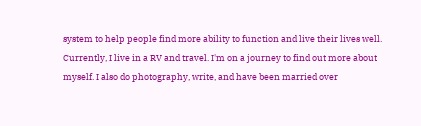system to help people find more ability to function and live their lives well. Currently, I live in a RV and travel. I'm on a journey to find out more about myself. I also do photography, write, and have been married over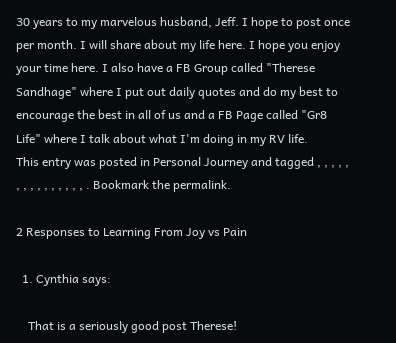30 years to my marvelous husband, Jeff. I hope to post once per month. I will share about my life here. I hope you enjoy your time here. I also have a FB Group called "Therese Sandhage" where I put out daily quotes and do my best to encourage the best in all of us and a FB Page called "Gr8 Life" where I talk about what I'm doing in my RV life.
This entry was posted in Personal Journey and tagged , , , , , , , , , , , , , , , . Bookmark the permalink.

2 Responses to Learning From Joy vs Pain

  1. Cynthia says:

    That is a seriously good post Therese!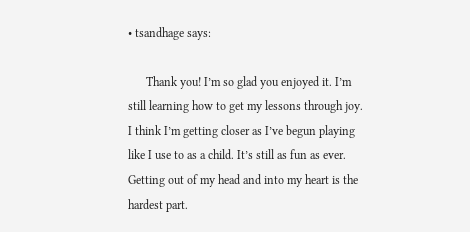• tsandhage says:

      Thank you! I’m so glad you enjoyed it. I’m still learning how to get my lessons through joy. I think I’m getting closer as I’ve begun playing like I use to as a child. It’s still as fun as ever. Getting out of my head and into my heart is the hardest part.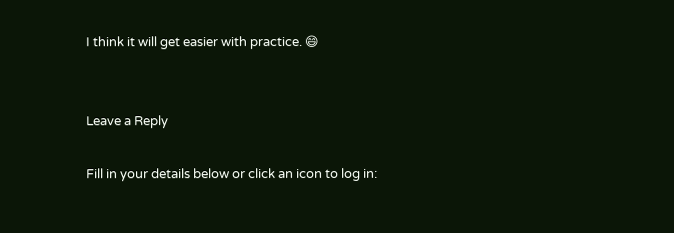I think it will get easier with practice. 😄


Leave a Reply

Fill in your details below or click an icon to log in: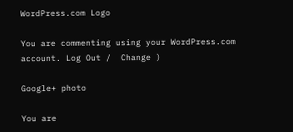WordPress.com Logo

You are commenting using your WordPress.com account. Log Out /  Change )

Google+ photo

You are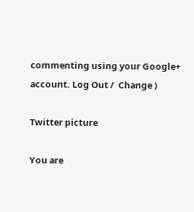commenting using your Google+ account. Log Out /  Change )

Twitter picture

You are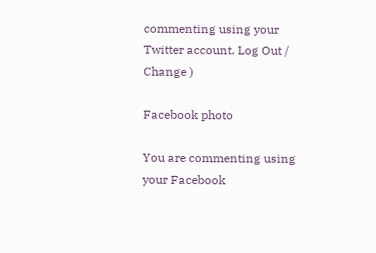commenting using your Twitter account. Log Out /  Change )

Facebook photo

You are commenting using your Facebook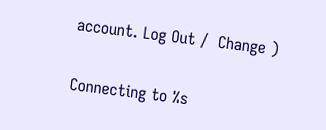account. Log Out /  Change )


Connecting to %s